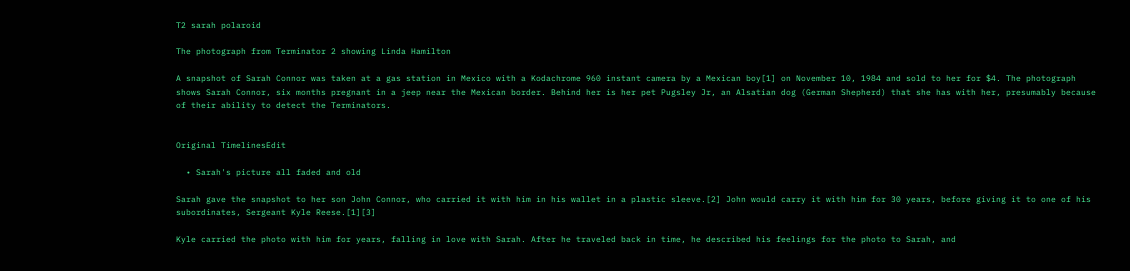T2 sarah polaroid

The photograph from Terminator 2 showing Linda Hamilton

A snapshot of Sarah Connor was taken at a gas station in Mexico with a Kodachrome 960 instant camera by a Mexican boy[1] on November 10, 1984 and sold to her for $4. The photograph shows Sarah Connor, six months pregnant in a jeep near the Mexican border. Behind her is her pet Pugsley Jr, an Alsatian dog (German Shepherd) that she has with her, presumably because of their ability to detect the Terminators.


Original TimelinesEdit

  • Sarah's picture all faded and old

Sarah gave the snapshot to her son John Connor, who carried it with him in his wallet in a plastic sleeve.[2] John would carry it with him for 30 years, before giving it to one of his subordinates, Sergeant Kyle Reese.[1][3]

Kyle carried the photo with him for years, falling in love with Sarah. After he traveled back in time, he described his feelings for the photo to Sarah, and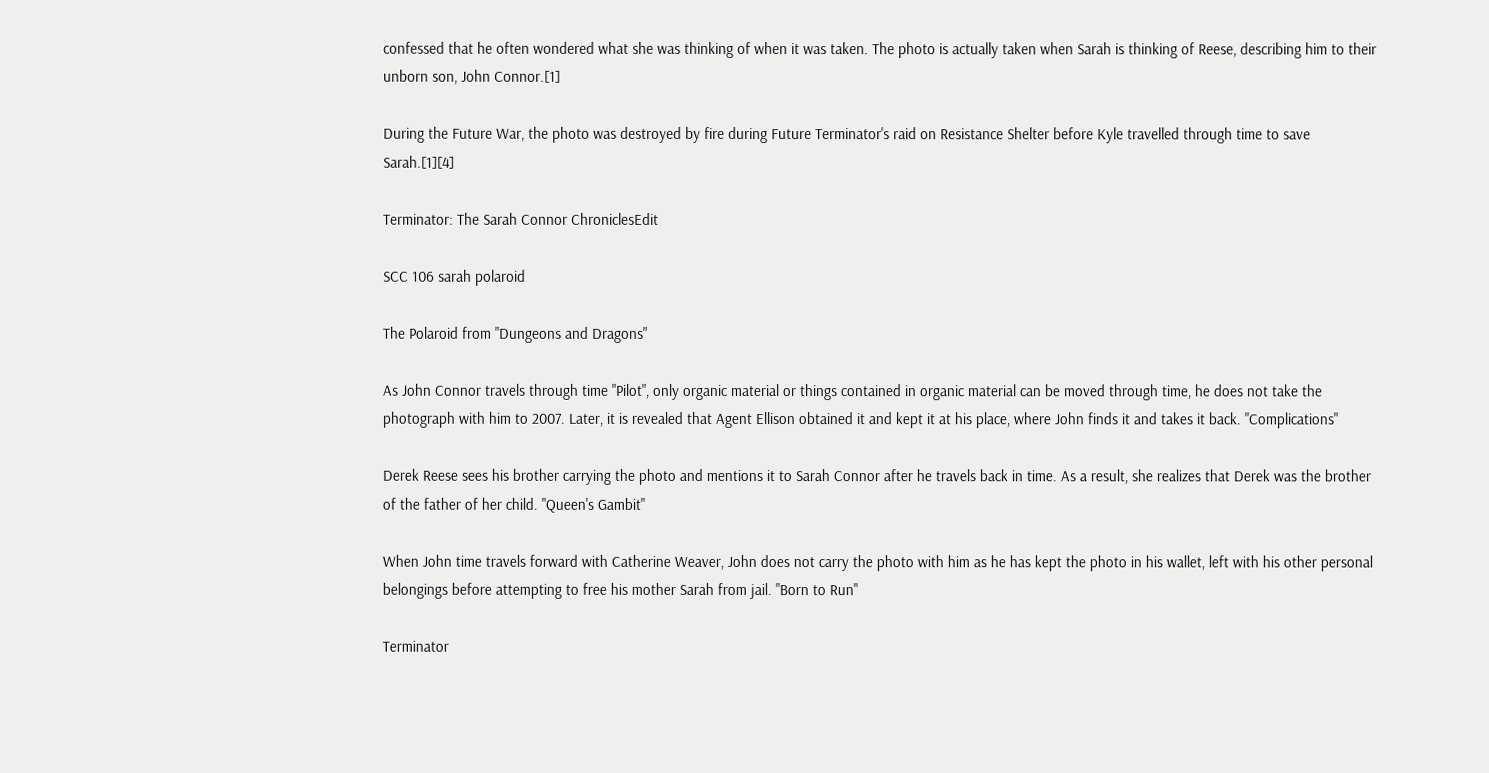confessed that he often wondered what she was thinking of when it was taken. The photo is actually taken when Sarah is thinking of Reese, describing him to their unborn son, John Connor.[1]

During the Future War, the photo was destroyed by fire during Future Terminator's raid on Resistance Shelter before Kyle travelled through time to save Sarah.[1][4]

Terminator: The Sarah Connor ChroniclesEdit

SCC 106 sarah polaroid

The Polaroid from "Dungeons and Dragons"

As John Connor travels through time "Pilot", only organic material or things contained in organic material can be moved through time, he does not take the photograph with him to 2007. Later, it is revealed that Agent Ellison obtained it and kept it at his place, where John finds it and takes it back. "Complications"

Derek Reese sees his brother carrying the photo and mentions it to Sarah Connor after he travels back in time. As a result, she realizes that Derek was the brother of the father of her child. "Queen's Gambit"

When John time travels forward with Catherine Weaver, John does not carry the photo with him as he has kept the photo in his wallet, left with his other personal belongings before attempting to free his mother Sarah from jail. "Born to Run"

Terminator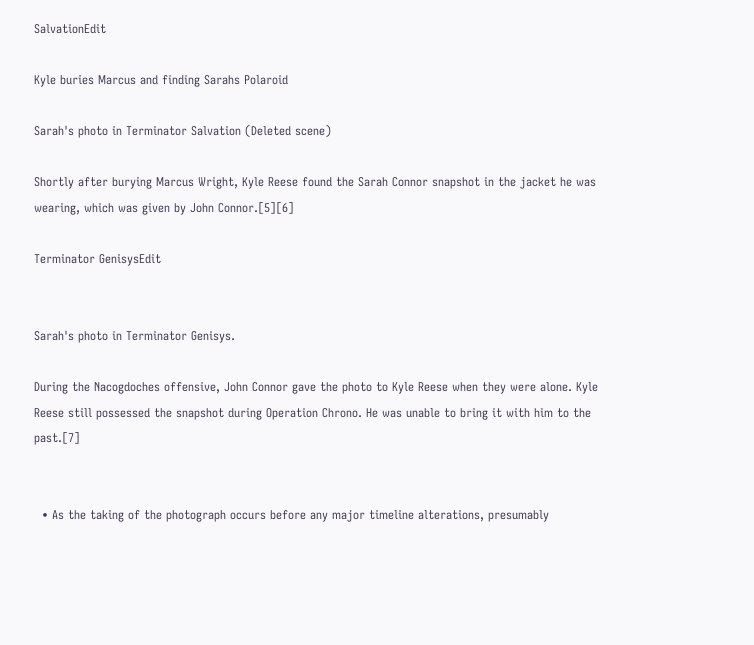SalvationEdit

Kyle buries Marcus and finding Sarahs Polaroid

Sarah's photo in Terminator Salvation (Deleted scene)

Shortly after burying Marcus Wright, Kyle Reese found the Sarah Connor snapshot in the jacket he was wearing, which was given by John Connor.[5][6]

Terminator GenisysEdit


Sarah's photo in Terminator Genisys.

During the Nacogdoches offensive, John Connor gave the photo to Kyle Reese when they were alone. Kyle Reese still possessed the snapshot during Operation Chrono. He was unable to bring it with him to the past.[7]


  • As the taking of the photograph occurs before any major timeline alterations, presumably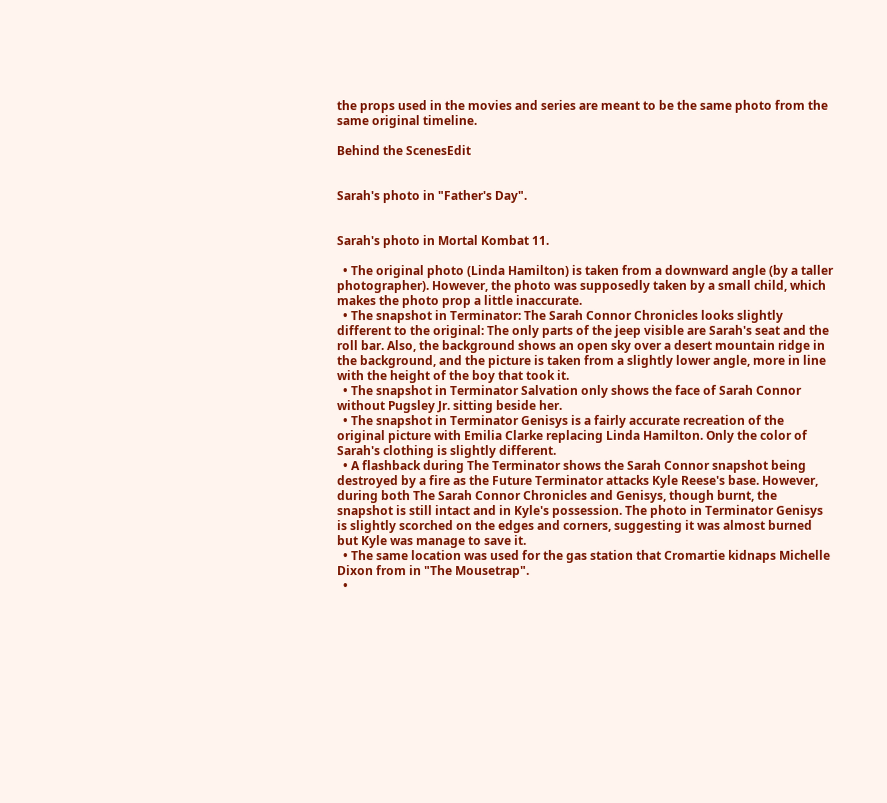the props used in the movies and series are meant to be the same photo from the same original timeline.

Behind the ScenesEdit


Sarah's photo in "Father's Day".


Sarah's photo in Mortal Kombat 11.

  • The original photo (Linda Hamilton) is taken from a downward angle (by a taller photographer). However, the photo was supposedly taken by a small child, which makes the photo prop a little inaccurate.
  • The snapshot in Terminator: The Sarah Connor Chronicles looks slightly different to the original: The only parts of the jeep visible are Sarah's seat and the roll bar. Also, the background shows an open sky over a desert mountain ridge in the background, and the picture is taken from a slightly lower angle, more in line with the height of the boy that took it.
  • The snapshot in Terminator Salvation only shows the face of Sarah Connor without Pugsley Jr. sitting beside her.
  • The snapshot in Terminator Genisys is a fairly accurate recreation of the original picture with Emilia Clarke replacing Linda Hamilton. Only the color of Sarah's clothing is slightly different.
  • A flashback during The Terminator shows the Sarah Connor snapshot being destroyed by a fire as the Future Terminator attacks Kyle Reese's base. However, during both The Sarah Connor Chronicles and Genisys, though burnt, the snapshot is still intact and in Kyle's possession. The photo in Terminator Genisys is slightly scorched on the edges and corners, suggesting it was almost burned but Kyle was manage to save it.
  • The same location was used for the gas station that Cromartie kidnaps Michelle Dixon from in "The Mousetrap".
  •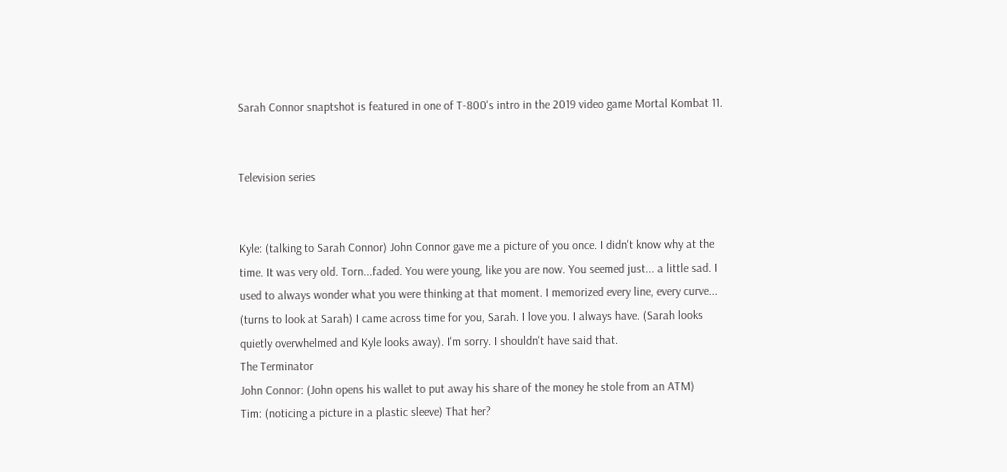Sarah Connor snaptshot is featured in one of T-800's intro in the 2019 video game Mortal Kombat 11.


Television series


Kyle: (talking to Sarah Connor) John Connor gave me a picture of you once. I didn't know why at the time. It was very old. Torn...faded. You were young, like you are now. You seemed just... a little sad. I used to always wonder what you were thinking at that moment. I memorized every line, every curve... (turns to look at Sarah) I came across time for you, Sarah. I love you. I always have. (Sarah looks quietly overwhelmed and Kyle looks away). I'm sorry. I shouldn't have said that.
The Terminator
John Connor: (John opens his wallet to put away his share of the money he stole from an ATM)
Tim: (noticing a picture in a plastic sleeve) That her?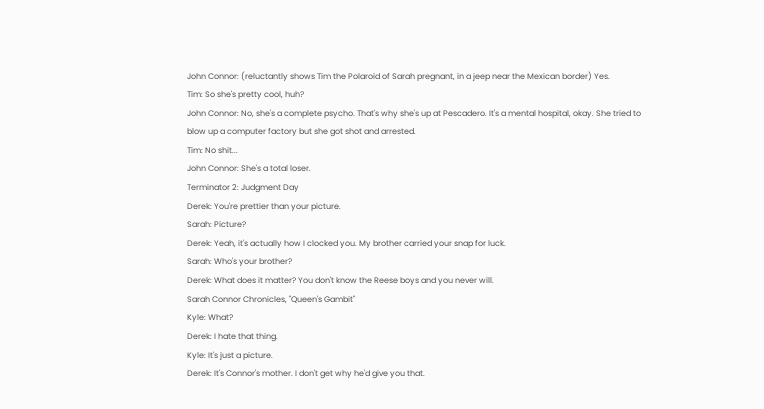John Connor: (reluctantly shows Tim the Polaroid of Sarah pregnant, in a jeep near the Mexican border) Yes.
Tim: So she's pretty cool, huh?
John Connor: No, she's a complete psycho. That's why she's up at Pescadero. It's a mental hospital, okay. She tried to blow up a computer factory but she got shot and arrested.
Tim: No shit...
John Connor: She's a total loser.
Terminator 2: Judgment Day
Derek: You're prettier than your picture.
Sarah: Picture?
Derek: Yeah, it's actually how I clocked you. My brother carried your snap for luck.
Sarah: Who's your brother?
Derek: What does it matter? You don't know the Reese boys and you never will.
Sarah Connor Chronicles, "Queen's Gambit"
Kyle: What?
Derek: I hate that thing.
Kyle: It's just a picture.
Derek: It's Connor's mother. I don't get why he'd give you that.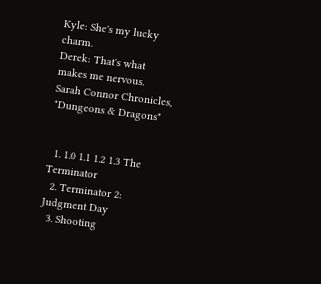Kyle: She's my lucky charm.
Derek: That's what makes me nervous.
Sarah Connor Chronicles, "Dungeons & Dragons"


  1. 1.0 1.1 1.2 1.3 The Terminator
  2. Terminator 2: Judgment Day
  3. Shooting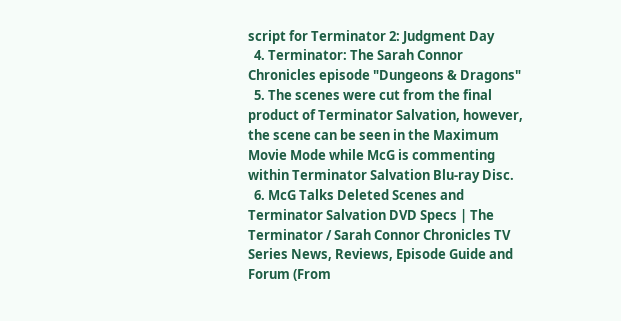script for Terminator 2: Judgment Day
  4. Terminator: The Sarah Connor Chronicles episode "Dungeons & Dragons"
  5. The scenes were cut from the final product of Terminator Salvation, however, the scene can be seen in the Maximum Movie Mode while McG is commenting within Terminator Salvation Blu-ray Disc.
  6. McG Talks Deleted Scenes and Terminator Salvation DVD Specs | The Terminator / Sarah Connor Chronicles TV Series News, Reviews, Episode Guide and Forum (From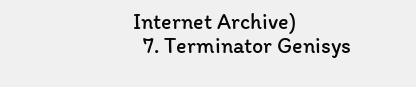Internet Archive)
  7. Terminator Genisys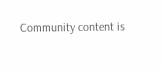Community content is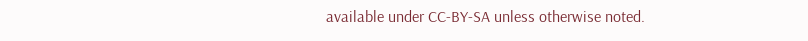available under CC-BY-SA unless otherwise noted.